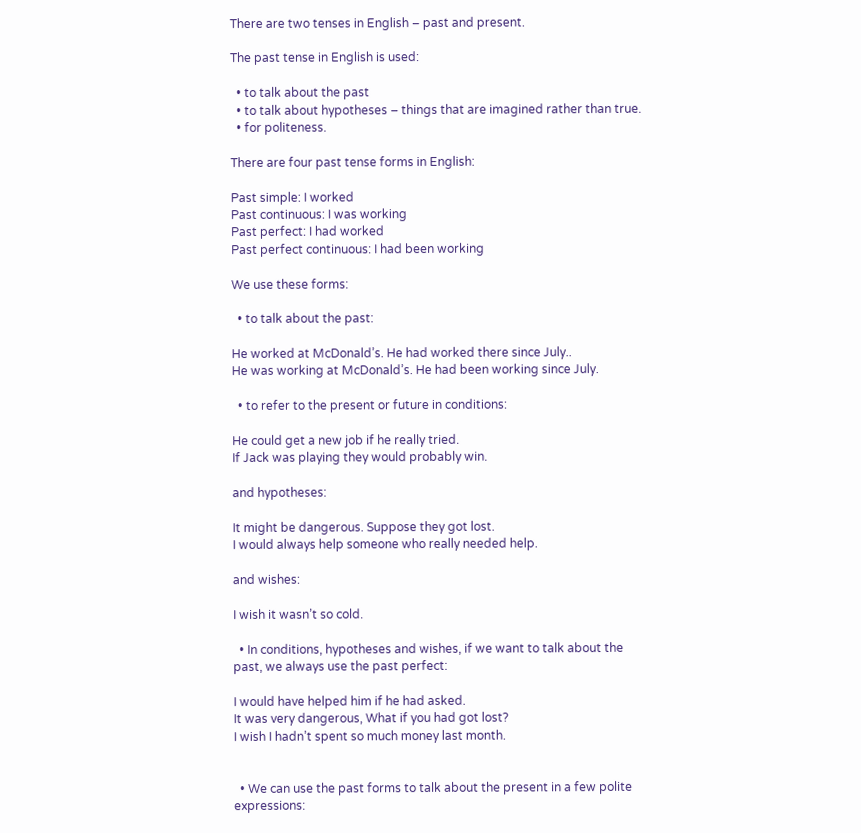There are two tenses in English – past and present.

The past tense in English is used:

  • to talk about the past
  • to talk about hypotheses – things that are imagined rather than true.
  • for politeness.

There are four past tense forms in English:

Past simple: I worked
Past continuous: I was working
Past perfect: I had worked
Past perfect continuous: I had been working

We use these forms:

  • to talk about the past:

He worked at McDonald’s. He had worked there since July..
He was working at McDonald’s. He had been working since July.

  • to refer to the present or future in conditions:

He could get a new job if he really tried.
If Jack was playing they would probably win.

and hypotheses:

It might be dangerous. Suppose they got lost.
I would always help someone who really needed help.

and wishes:

I wish it wasn’t so cold.

  • In conditions, hypotheses and wishes, if we want to talk about the past, we always use the past perfect:

I would have helped him if he had asked.
It was very dangerous, What if you had got lost?
I wish I hadn’t spent so much money last month.


  • We can use the past forms to talk about the present in a few polite expressions: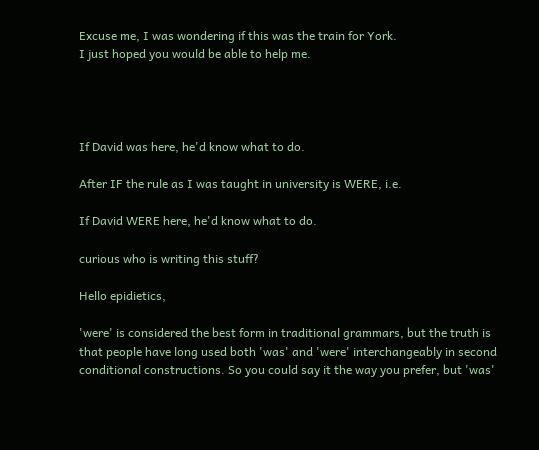Excuse me, I was wondering if this was the train for York.
I just hoped you would be able to help me.




If David was here, he'd know what to do.

After IF the rule as I was taught in university is WERE, i.e.

If David WERE here, he'd know what to do.

curious who is writing this stuff?

Hello epidietics,

'were' is considered the best form in traditional grammars, but the truth is that people have long used both 'was' and 'were' interchangeably in second conditional constructions. So you could say it the way you prefer, but 'was'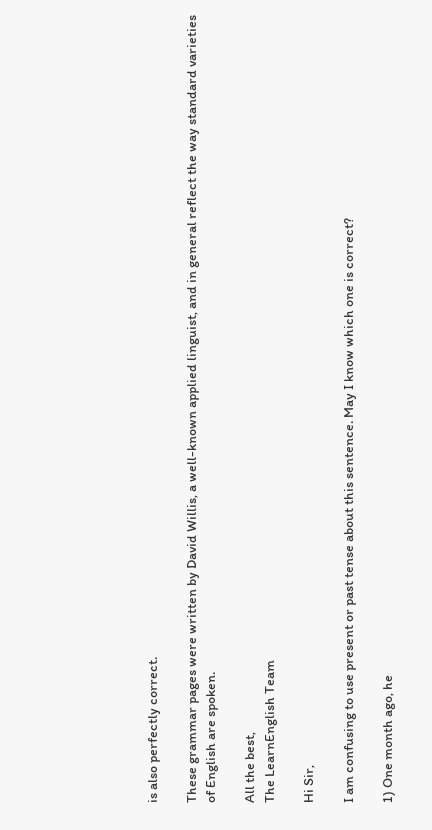is also perfectly correct.

These grammar pages were written by David Willis, a well-known applied linguist, and in general reflect the way standard varieties of English are spoken.

All the best,
The LearnEnglish Team

Hi Sir,

I am confusing to use present or past tense about this sentence. May I know which one is correct?

1) One month ago, he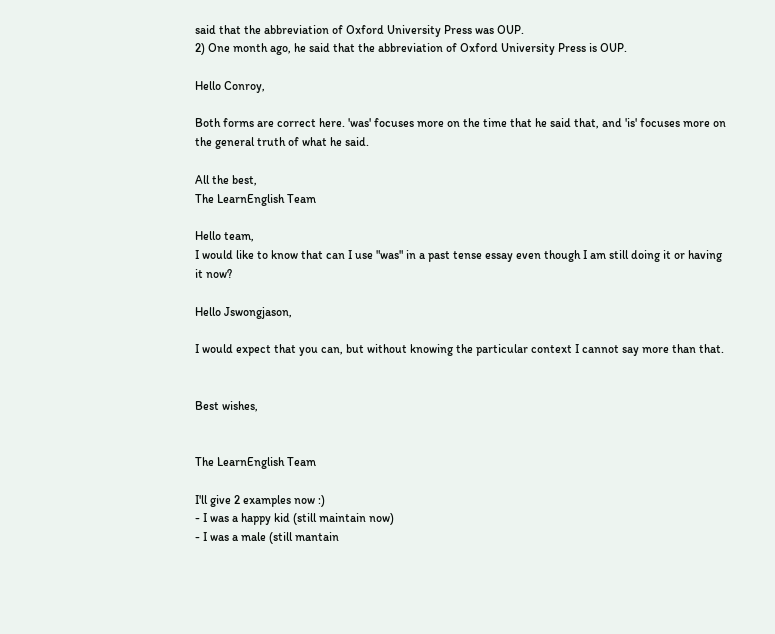said that the abbreviation of Oxford University Press was OUP.
2) One month ago, he said that the abbreviation of Oxford University Press is OUP.

Hello Conroy,

Both forms are correct here. 'was' focuses more on the time that he said that, and 'is' focuses more on the general truth of what he said.

All the best,
The LearnEnglish Team

Hello team,
I would like to know that can I use "was" in a past tense essay even though I am still doing it or having it now?

Hello Jswongjason,

I would expect that you can, but without knowing the particular context I cannot say more than that.


Best wishes,


The LearnEnglish Team

I'll give 2 examples now :)
- I was a happy kid (still maintain now)
- I was a male (still mantain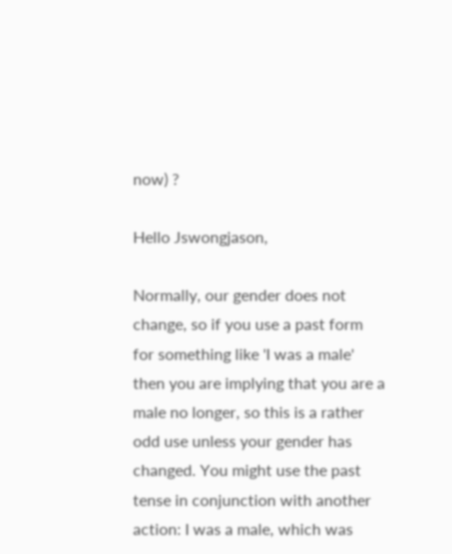now) ?

Hello Jswongjason,

Normally, our gender does not change, so if you use a past form for something like 'I was a male' then you are implying that you are a male no longer, so this is a rather odd use unless your gender has changed. You might use the past tense in conjunction with another action: I was a male, which was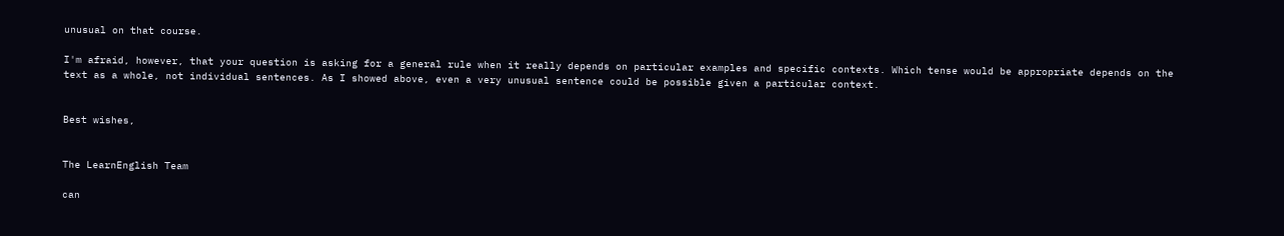unusual on that course.

I'm afraid, however, that your question is asking for a general rule when it really depends on particular examples and specific contexts. Which tense would be appropriate depends on the text as a whole, not individual sentences. As I showed above, even a very unusual sentence could be possible given a particular context.


Best wishes,


The LearnEnglish Team

can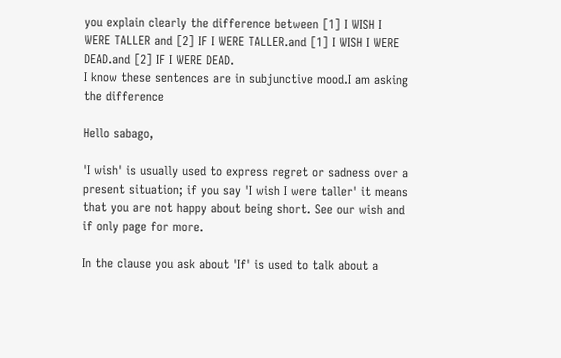you explain clearly the difference between [1] I WISH I WERE TALLER and [2] IF I WERE TALLER.and [1] I WISH I WERE DEAD.and [2] IF I WERE DEAD.
I know these sentences are in subjunctive mood.I am asking the difference

Hello sabago,

'I wish' is usually used to express regret or sadness over a present situation; if you say 'I wish I were taller' it means that you are not happy about being short. See our wish and if only page for more.

In the clause you ask about 'If' is used to talk about a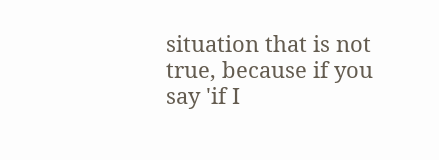situation that is not true, because if you say 'if I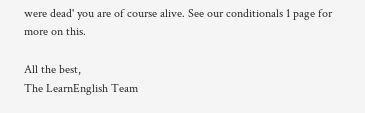were dead' you are of course alive. See our conditionals 1 page for more on this.

All the best,
The LearnEnglish Team